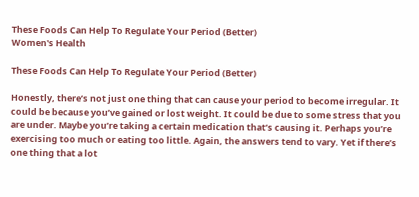These Foods Can Help To Regulate Your Period (Better)
Women's Health

These Foods Can Help To Regulate Your Period (Better)

Honestly, there’s not just one thing that can cause your period to become irregular. It could be because you’ve gained or lost weight. It could be due to some stress that you are under. Maybe you’re taking a certain medication that’s causing it. Perhaps you’re exercising too much or eating too little. Again, the answers tend to vary. Yet if there’s one thing that a lot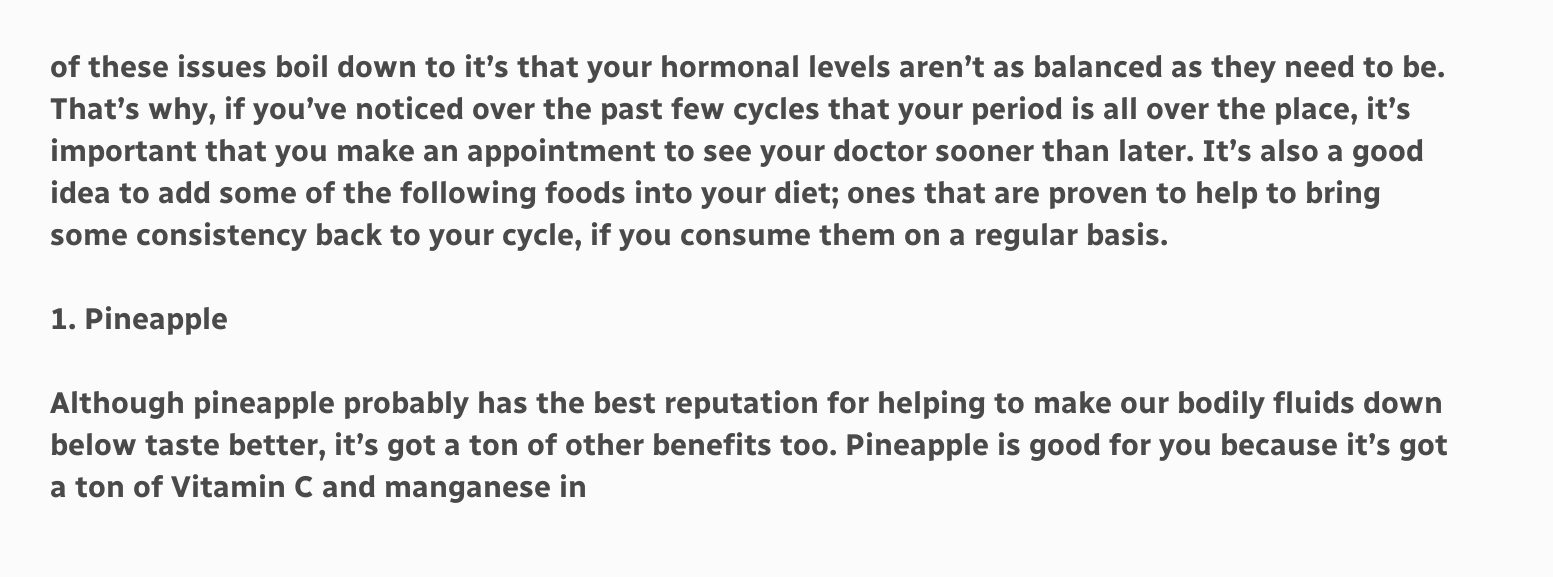of these issues boil down to it’s that your hormonal levels aren’t as balanced as they need to be. That’s why, if you’ve noticed over the past few cycles that your period is all over the place, it’s important that you make an appointment to see your doctor sooner than later. It’s also a good idea to add some of the following foods into your diet; ones that are proven to help to bring some consistency back to your cycle, if you consume them on a regular basis.

1. Pineapple

Although pineapple probably has the best reputation for helping to make our bodily fluids down below taste better, it’s got a ton of other benefits too. Pineapple is good for you because it’s got a ton of Vitamin C and manganese in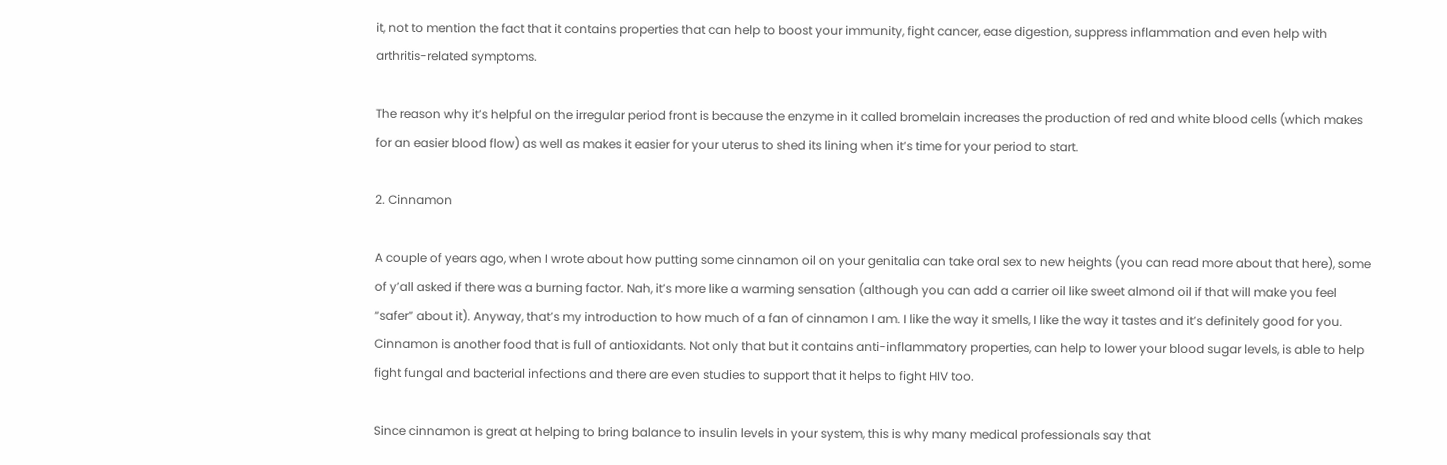it, not to mention the fact that it contains properties that can help to boost your immunity, fight cancer, ease digestion, suppress inflammation and even help with arthritis-related symptoms.

The reason why it’s helpful on the irregular period front is because the enzyme in it called bromelain increases the production of red and white blood cells (which makes for an easier blood flow) as well as makes it easier for your uterus to shed its lining when it’s time for your period to start.

2. Cinnamon

A couple of years ago, when I wrote about how putting some cinnamon oil on your genitalia can take oral sex to new heights (you can read more about that here), some of y’all asked if there was a burning factor. Nah, it’s more like a warming sensation (although you can add a carrier oil like sweet almond oil if that will make you feel “safer” about it). Anyway, that’s my introduction to how much of a fan of cinnamon I am. I like the way it smells, I like the way it tastes and it’s definitely good for you. Cinnamon is another food that is full of antioxidants. Not only that but it contains anti-inflammatory properties, can help to lower your blood sugar levels, is able to help fight fungal and bacterial infections and there are even studies to support that it helps to fight HIV too.

Since cinnamon is great at helping to bring balance to insulin levels in your system, this is why many medical professionals say that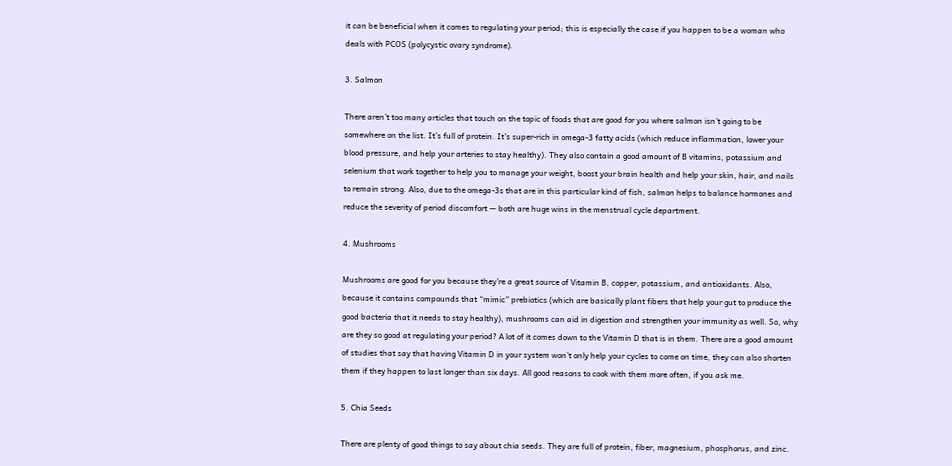it can be beneficial when it comes to regulating your period; this is especially the case if you happen to be a woman who deals with PCOS (polycystic ovary syndrome).

3. Salmon

There aren’t too many articles that touch on the topic of foods that are good for you where salmon isn’t going to be somewhere on the list. It’s full of protein. It’s super-rich in omega-3 fatty acids (which reduce inflammation, lower your blood pressure, and help your arteries to stay healthy). They also contain a good amount of B vitamins, potassium and selenium that work together to help you to manage your weight, boost your brain health and help your skin, hair, and nails to remain strong. Also, due to the omega-3s that are in this particular kind of fish, salmon helps to balance hormones and reduce the severity of period discomfort — both are huge wins in the menstrual cycle department.

4. Mushrooms

Mushrooms are good for you because they’re a great source of Vitamin B, copper, potassium, and antioxidants. Also, because it contains compounds that “mimic” prebiotics (which are basically plant fibers that help your gut to produce the good bacteria that it needs to stay healthy), mushrooms can aid in digestion and strengthen your immunity as well. So, why are they so good at regulating your period? A lot of it comes down to the Vitamin D that is in them. There are a good amount of studies that say that having Vitamin D in your system won’t only help your cycles to come on time, they can also shorten them if they happen to last longer than six days. All good reasons to cook with them more often, if you ask me.

5. Chia Seeds

There are plenty of good things to say about chia seeds. They are full of protein, fiber, magnesium, phosphorus, and zinc.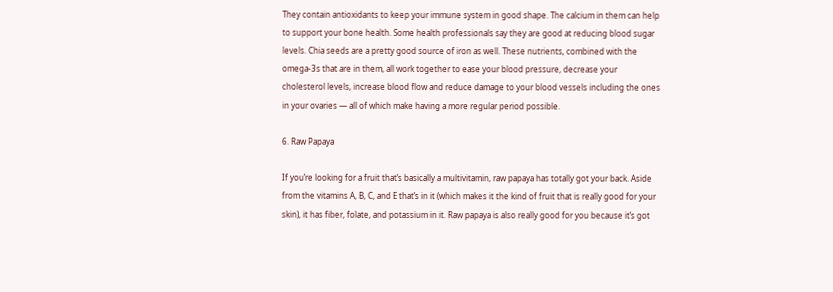They contain antioxidants to keep your immune system in good shape. The calcium in them can help to support your bone health. Some health professionals say they are good at reducing blood sugar levels. Chia seeds are a pretty good source of iron as well. These nutrients, combined with the omega-3s that are in them, all work together to ease your blood pressure, decrease your cholesterol levels, increase blood flow and reduce damage to your blood vessels including the ones in your ovaries — all of which make having a more regular period possible.

6. Raw Papaya

If you’re looking for a fruit that’s basically a multivitamin, raw papaya has totally got your back. Aside from the vitamins A, B, C, and E that’s in it (which makes it the kind of fruit that is really good for your skin), it has fiber, folate, and potassium in it. Raw papaya is also really good for you because it’s got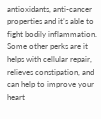antioxidants, anti-cancer properties and it’s able to fight bodily inflammation. Some other perks are it helps with cellular repair, relieves constipation, and can help to improve your heart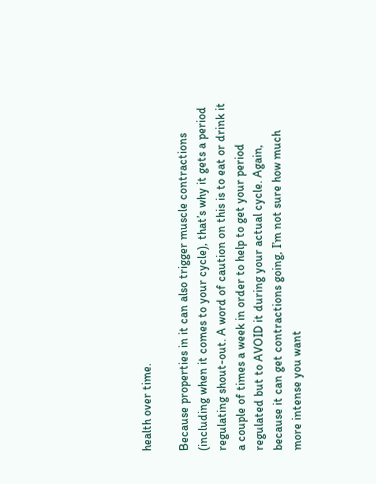health over time.

Because properties in it can also trigger muscle contractions (including when it comes to your cycle), that’s why it gets a period regulating shout-out. A word of caution on this is to eat or drink it a couple of times a week in order to help to get your period regulated but to AVOID it during your actual cycle. Again, because it can get contractions going, I’m not sure how much more intense you want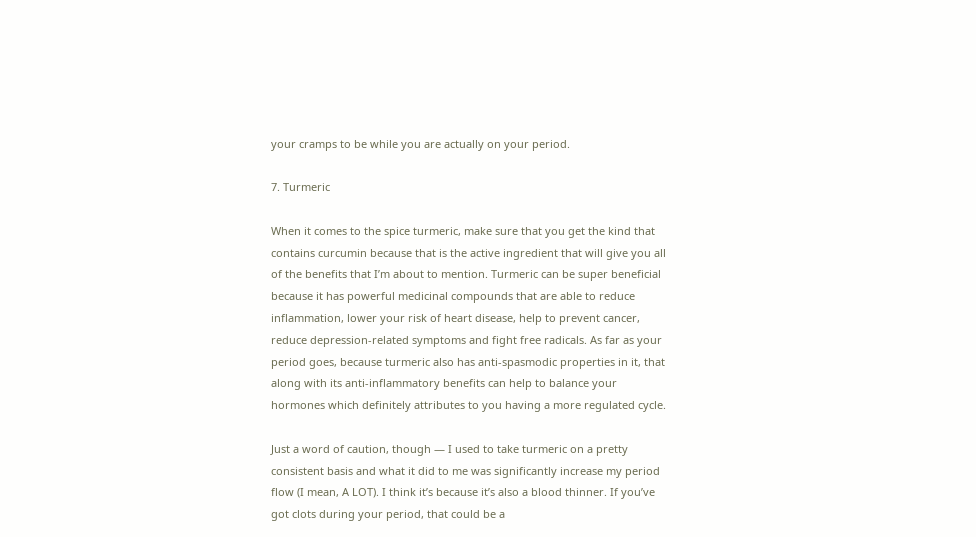your cramps to be while you are actually on your period.

7. Turmeric

When it comes to the spice turmeric, make sure that you get the kind that contains curcumin because that is the active ingredient that will give you all of the benefits that I’m about to mention. Turmeric can be super beneficial because it has powerful medicinal compounds that are able to reduce inflammation, lower your risk of heart disease, help to prevent cancer, reduce depression-related symptoms and fight free radicals. As far as your period goes, because turmeric also has anti-spasmodic properties in it, that along with its anti-inflammatory benefits can help to balance your hormones which definitely attributes to you having a more regulated cycle.

Just a word of caution, though — I used to take turmeric on a pretty consistent basis and what it did to me was significantly increase my period flow (I mean, A LOT). I think it’s because it’s also a blood thinner. If you’ve got clots during your period, that could be a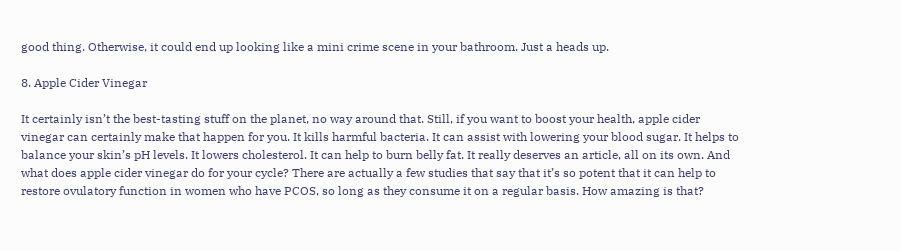good thing. Otherwise, it could end up looking like a mini crime scene in your bathroom. Just a heads up.

8. Apple Cider Vinegar

It certainly isn’t the best-tasting stuff on the planet, no way around that. Still, if you want to boost your health, apple cider vinegar can certainly make that happen for you. It kills harmful bacteria. It can assist with lowering your blood sugar. It helps to balance your skin’s pH levels. It lowers cholesterol. It can help to burn belly fat. It really deserves an article, all on its own. And what does apple cider vinegar do for your cycle? There are actually a few studies that say that it’s so potent that it can help to restore ovulatory function in women who have PCOS, so long as they consume it on a regular basis. How amazing is that?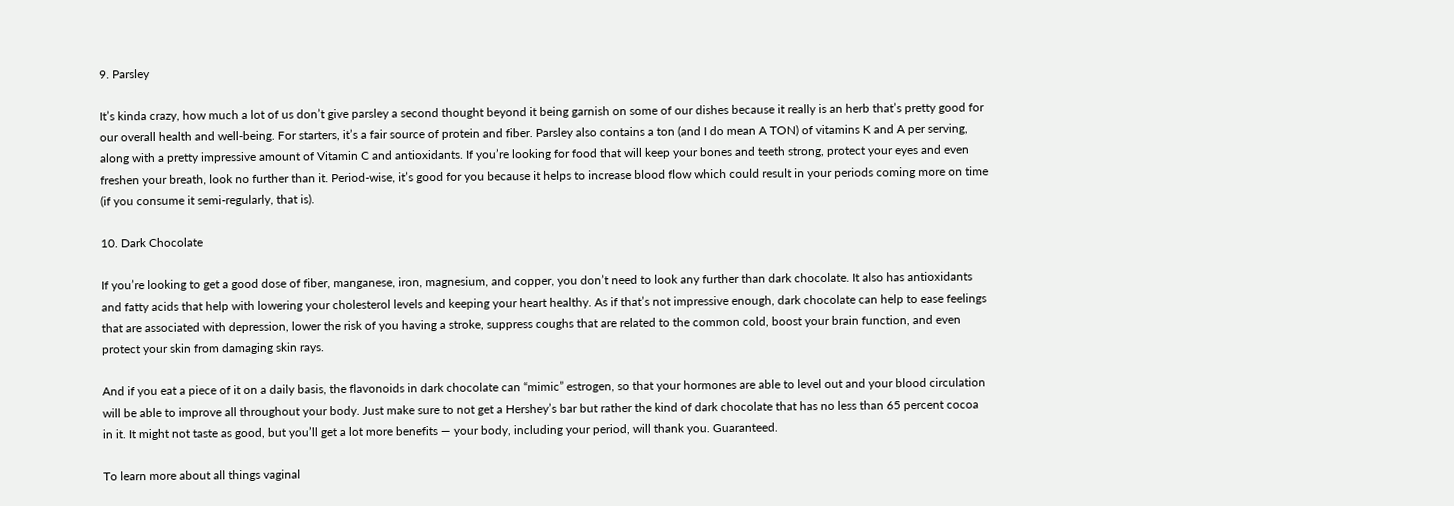9. Parsley

It’s kinda crazy, how much a lot of us don’t give parsley a second thought beyond it being garnish on some of our dishes because it really is an herb that’s pretty good for our overall health and well-being. For starters, it’s a fair source of protein and fiber. Parsley also contains a ton (and I do mean A TON) of vitamins K and A per serving, along with a pretty impressive amount of Vitamin C and antioxidants. If you’re looking for food that will keep your bones and teeth strong, protect your eyes and even freshen your breath, look no further than it. Period-wise, it’s good for you because it helps to increase blood flow which could result in your periods coming more on time (if you consume it semi-regularly, that is).

10. Dark Chocolate

If you’re looking to get a good dose of fiber, manganese, iron, magnesium, and copper, you don’t need to look any further than dark chocolate. It also has antioxidants and fatty acids that help with lowering your cholesterol levels and keeping your heart healthy. As if that’s not impressive enough, dark chocolate can help to ease feelings that are associated with depression, lower the risk of you having a stroke, suppress coughs that are related to the common cold, boost your brain function, and even protect your skin from damaging skin rays.

And if you eat a piece of it on a daily basis, the flavonoids in dark chocolate can “mimic” estrogen, so that your hormones are able to level out and your blood circulation will be able to improve all throughout your body. Just make sure to not get a Hershey’s bar but rather the kind of dark chocolate that has no less than 65 percent cocoa in it. It might not taste as good, but you’ll get a lot more benefits — your body, including your period, will thank you. Guaranteed.

To learn more about all things vaginal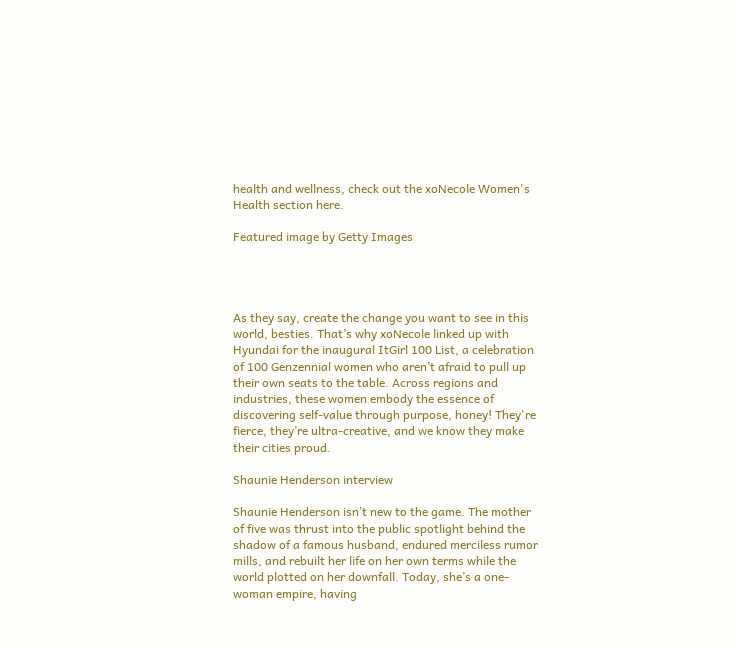health and wellness, check out the xoNecole Women's Health section here.

Featured image by Getty Images




As they say, create the change you want to see in this world, besties. That’s why xoNecole linked up with Hyundai for the inaugural ItGirl 100 List, a celebration of 100 Genzennial women who aren’t afraid to pull up their own seats to the table. Across regions and industries, these women embody the essence of discovering self-value through purpose, honey! They're fierce, they’re ultra-creative, and we know they make their cities proud.

Shaunie Henderson interview

Shaunie Henderson isn’t new to the game. The mother of five was thrust into the public spotlight behind the shadow of a famous husband, endured merciless rumor mills, and rebuilt her life on her own terms while the world plotted on her downfall. Today, she’s a one-woman empire, having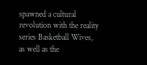spawned a cultural revolution with the reality series Basketball Wives, as well as the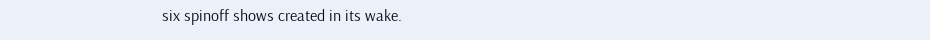six spinoff shows created in its wake.